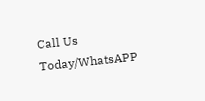Call Us Today/WhatsAPP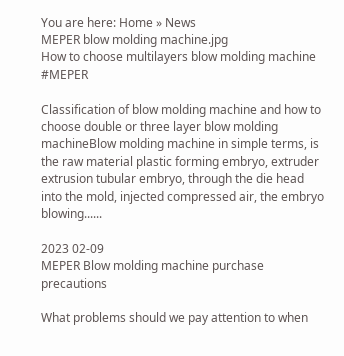You are here: Home » News
MEPER blow molding machine.jpg
How to choose multilayers blow molding machine #MEPER

Classification of blow molding machine and how to choose double or three layer blow molding machineBlow molding machine in simple terms, is the raw material plastic forming embryo, extruder extrusion tubular embryo, through the die head into the mold, injected compressed air, the embryo blowing......

2023 02-09
MEPER Blow molding machine purchase precautions

What problems should we pay attention to when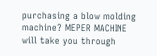purchasing a blow molding machine? MEPER MACHINE will take you through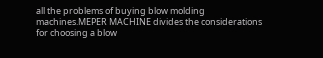all the problems of buying blow molding machines.MEPER MACHINE divides the considerations for choosing a blow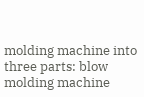molding machine into three parts: blow molding machine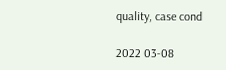quality, case cond

2022 03-08